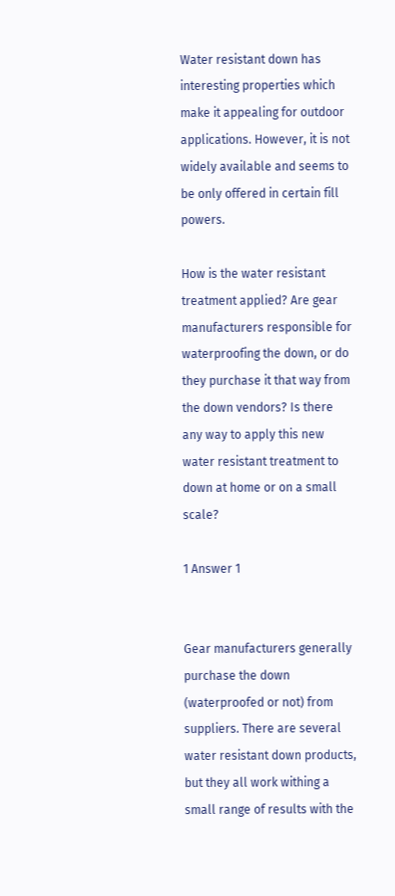Water resistant down has interesting properties which make it appealing for outdoor applications. However, it is not widely available and seems to be only offered in certain fill powers.

How is the water resistant treatment applied? Are gear manufacturers responsible for waterproofing the down, or do they purchase it that way from the down vendors? Is there any way to apply this new water resistant treatment to down at home or on a small scale?

1 Answer 1


Gear manufacturers generally purchase the down (waterproofed or not) from suppliers. There are several water resistant down products, but they all work withing a small range of results with the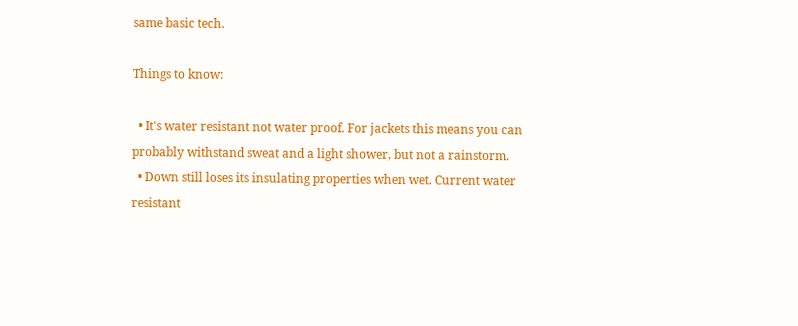same basic tech.

Things to know:

  • It's water resistant not water proof. For jackets this means you can probably withstand sweat and a light shower, but not a rainstorm.
  • Down still loses its insulating properties when wet. Current water resistant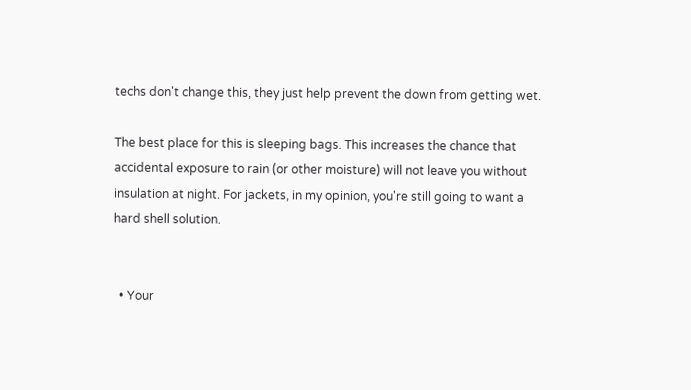techs don't change this, they just help prevent the down from getting wet.

The best place for this is sleeping bags. This increases the chance that accidental exposure to rain (or other moisture) will not leave you without insulation at night. For jackets, in my opinion, you're still going to want a hard shell solution.


  • Your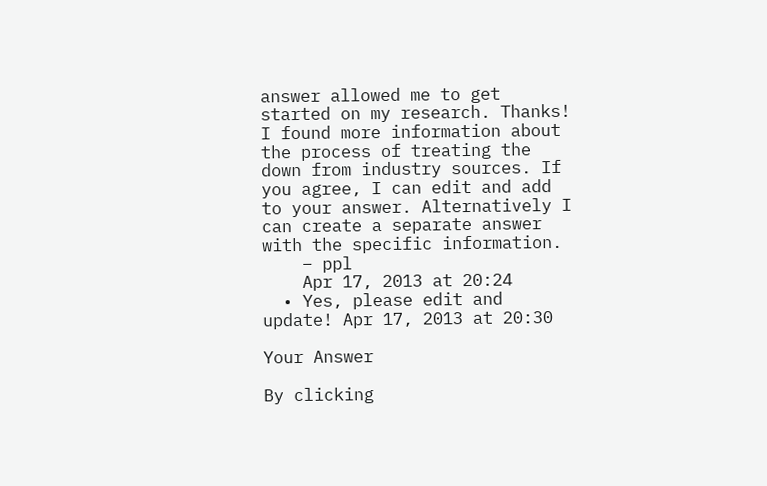answer allowed me to get started on my research. Thanks! I found more information about the process of treating the down from industry sources. If you agree, I can edit and add to your answer. Alternatively I can create a separate answer with the specific information.
    – ppl
    Apr 17, 2013 at 20:24
  • Yes, please edit and update! Apr 17, 2013 at 20:30

Your Answer

By clicking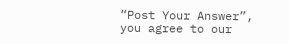“Post Your Answer”, you agree to our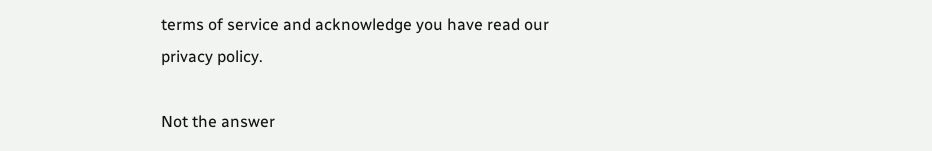terms of service and acknowledge you have read our privacy policy.

Not the answer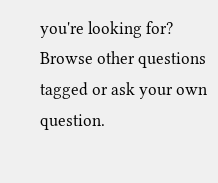you're looking for? Browse other questions tagged or ask your own question.